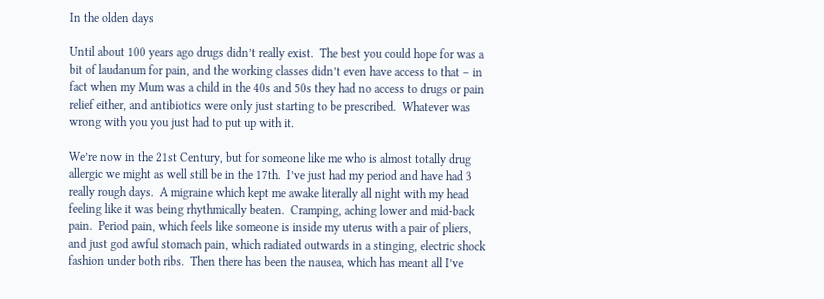In the olden days

Until about 100 years ago drugs didn’t really exist.  The best you could hope for was a bit of laudanum for pain, and the working classes didn’t even have access to that – in fact when my Mum was a child in the 40s and 50s they had no access to drugs or pain relief either, and antibiotics were only just starting to be prescribed.  Whatever was wrong with you you just had to put up with it.

We’re now in the 21st Century, but for someone like me who is almost totally drug allergic we might as well still be in the 17th.  I’ve just had my period and have had 3 really rough days.  A migraine which kept me awake literally all night with my head feeling like it was being rhythmically beaten.  Cramping, aching lower and mid-back pain.  Period pain, which feels like someone is inside my uterus with a pair of pliers, and just god awful stomach pain, which radiated outwards in a stinging, electric shock fashion under both ribs.  Then there has been the nausea, which has meant all I’ve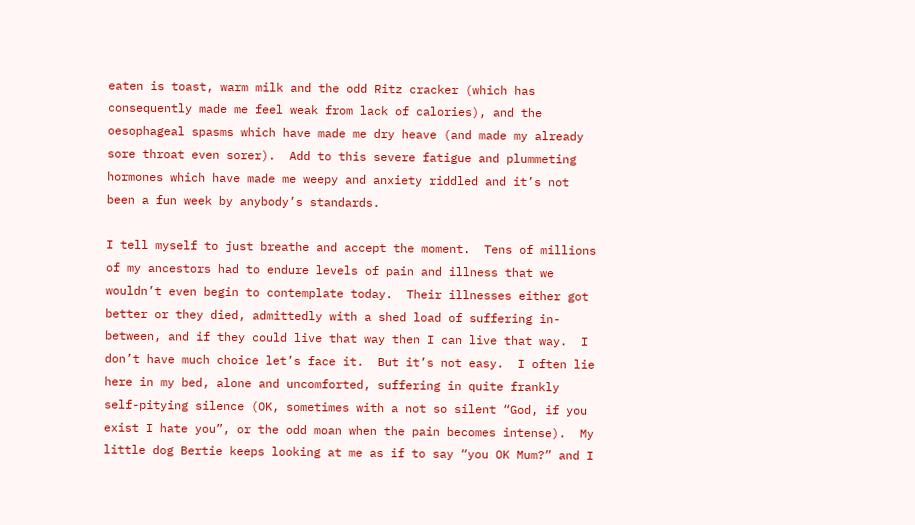eaten is toast, warm milk and the odd Ritz cracker (which has consequently made me feel weak from lack of calories), and the oesophageal spasms which have made me dry heave (and made my already sore throat even sorer).  Add to this severe fatigue and plummeting hormones which have made me weepy and anxiety riddled and it’s not been a fun week by anybody’s standards.

I tell myself to just breathe and accept the moment.  Tens of millions of my ancestors had to endure levels of pain and illness that we wouldn’t even begin to contemplate today.  Their illnesses either got better or they died, admittedly with a shed load of suffering in-between, and if they could live that way then I can live that way.  I don’t have much choice let’s face it.  But it’s not easy.  I often lie here in my bed, alone and uncomforted, suffering in quite frankly self-pitying silence (OK, sometimes with a not so silent “God, if you exist I hate you”, or the odd moan when the pain becomes intense).  My little dog Bertie keeps looking at me as if to say “you OK Mum?” and I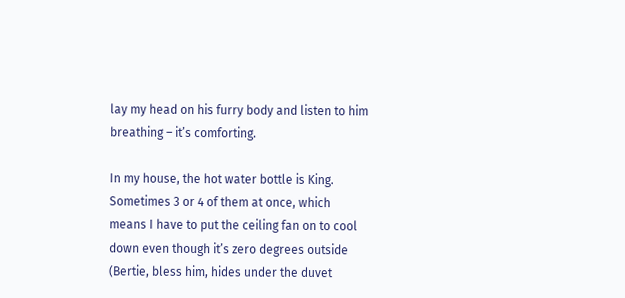lay my head on his furry body and listen to him breathing – it’s comforting.

In my house, the hot water bottle is King.  Sometimes 3 or 4 of them at once, which means I have to put the ceiling fan on to cool down even though it’s zero degrees outside (Bertie, bless him, hides under the duvet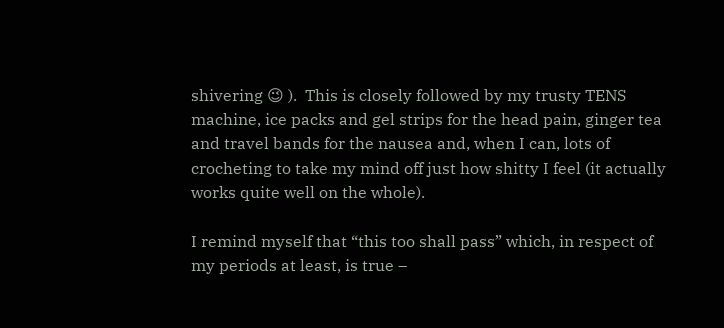shivering 😉 ).  This is closely followed by my trusty TENS machine, ice packs and gel strips for the head pain, ginger tea and travel bands for the nausea and, when I can, lots of crocheting to take my mind off just how shitty I feel (it actually works quite well on the whole).

I remind myself that “this too shall pass” which, in respect of my periods at least, is true –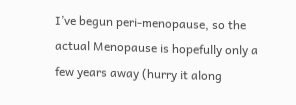I’ve begun peri-menopause, so the actual Menopause is hopefully only a few years away (hurry it along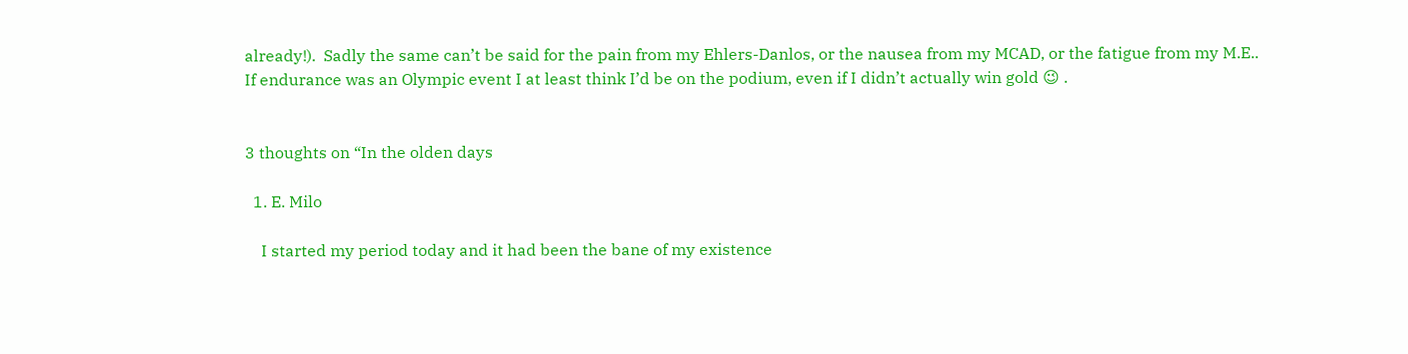already!).  Sadly the same can’t be said for the pain from my Ehlers-Danlos, or the nausea from my MCAD, or the fatigue from my M.E..  If endurance was an Olympic event I at least think I’d be on the podium, even if I didn’t actually win gold 😉 .


3 thoughts on “In the olden days

  1. E. Milo

    I started my period today and it had been the bane of my existence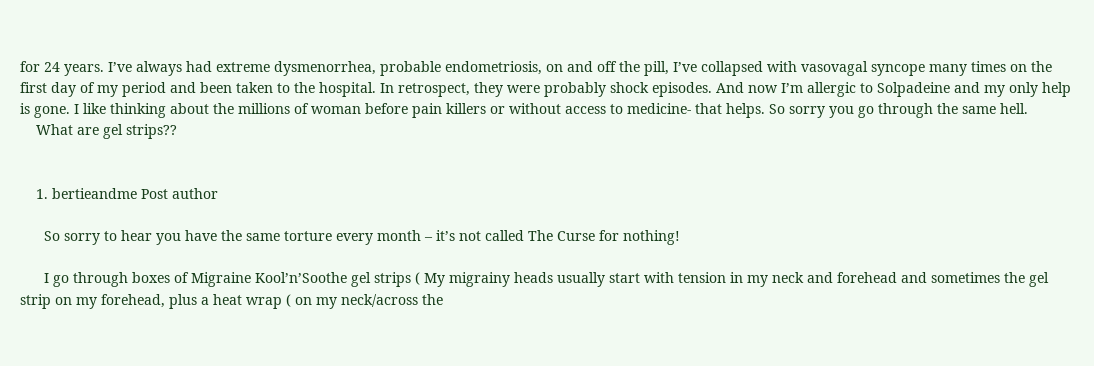for 24 years. I’ve always had extreme dysmenorrhea, probable endometriosis, on and off the pill, I’ve collapsed with vasovagal syncope many times on the first day of my period and been taken to the hospital. In retrospect, they were probably shock episodes. And now I’m allergic to Solpadeine and my only help is gone. I like thinking about the millions of woman before pain killers or without access to medicine- that helps. So sorry you go through the same hell.
    What are gel strips??


    1. bertieandme Post author

      So sorry to hear you have the same torture every month – it’s not called The Curse for nothing!

      I go through boxes of Migraine Kool’n’Soothe gel strips ( My migrainy heads usually start with tension in my neck and forehead and sometimes the gel strip on my forehead, plus a heat wrap ( on my neck/across the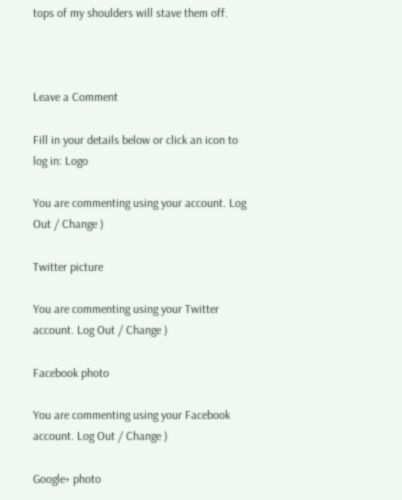tops of my shoulders will stave them off.



Leave a Comment

Fill in your details below or click an icon to log in: Logo

You are commenting using your account. Log Out / Change )

Twitter picture

You are commenting using your Twitter account. Log Out / Change )

Facebook photo

You are commenting using your Facebook account. Log Out / Change )

Google+ photo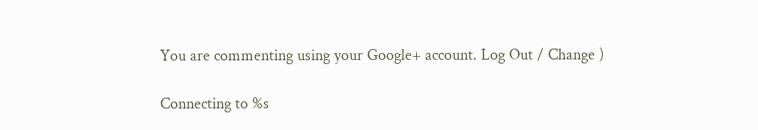You are commenting using your Google+ account. Log Out / Change )

Connecting to %s